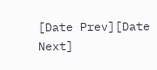[Date Prev][Date Next]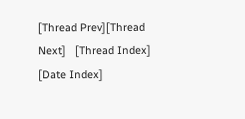[Thread Prev][Thread Next]   [Thread Index] [Date Index]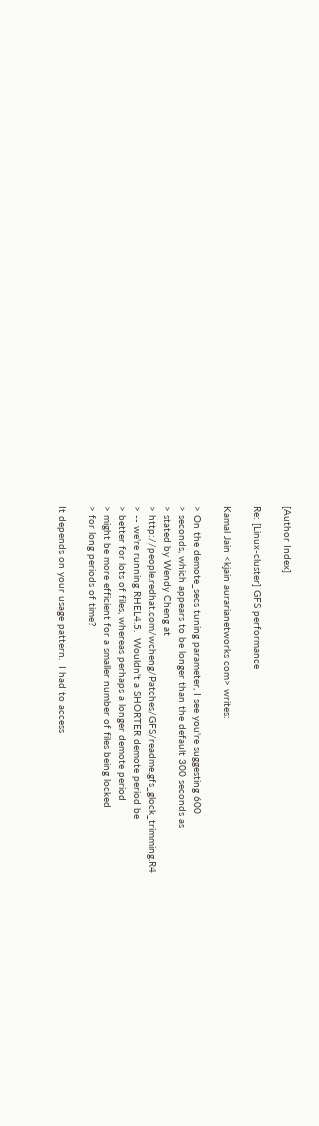[Author Index]

Re: [Linux-cluster] GFS performance

Kamal Jain <kjain aurarianetworks com> writes:

> On the demote_secs tuning parameter, I see you're suggesting 600
> seconds, which appears to be longer than the default 300 seconds as
> stated by Wendy Cheng at
> http://people.redhat.com/wcheng/Patches/GFS/readme.gfs_glock_trimming.R4
> -- we're running RHEL4.5.  Wouldn't a SHORTER demote period be
> better for lots of files, whereas perhaps a longer demote period
> might be more efficient for a smaller number of files being locked
> for long periods of time?

It depends on your usage pattern.  I had to access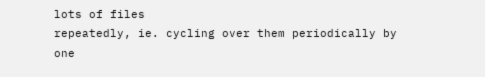lots of files
repeatedly, ie. cycling over them periodically by one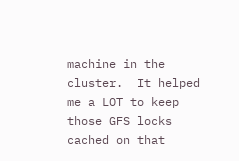machine in the
cluster.  It helped me a LOT to keep those GFS locks cached on that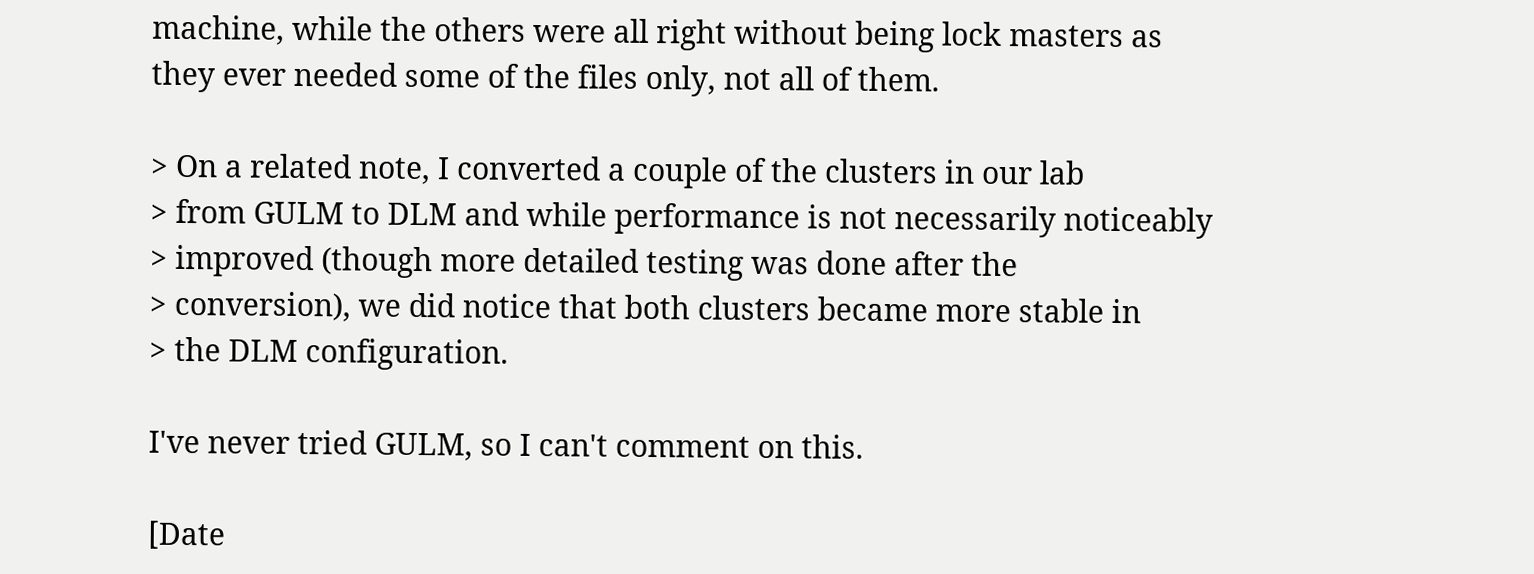machine, while the others were all right without being lock masters as
they ever needed some of the files only, not all of them.

> On a related note, I converted a couple of the clusters in our lab
> from GULM to DLM and while performance is not necessarily noticeably
> improved (though more detailed testing was done after the
> conversion), we did notice that both clusters became more stable in
> the DLM configuration.

I've never tried GULM, so I can't comment on this.

[Date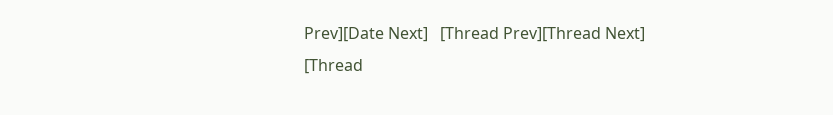Prev][Date Next]   [Thread Prev][Thread Next]   [Thread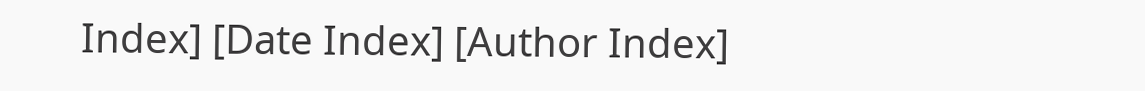Index] [Date Index] [Author Index]